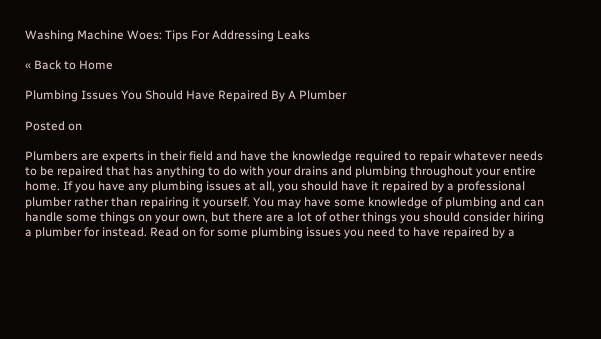Washing Machine Woes: Tips For Addressing Leaks

« Back to Home

Plumbing Issues You Should Have Repaired By A Plumber

Posted on

Plumbers are experts in their field and have the knowledge required to repair whatever needs to be repaired that has anything to do with your drains and plumbing throughout your entire home. If you have any plumbing issues at all, you should have it repaired by a professional plumber rather than repairing it yourself. You may have some knowledge of plumbing and can handle some things on your own, but there are a lot of other things you should consider hiring a plumber for instead. Read on for some plumbing issues you need to have repaired by a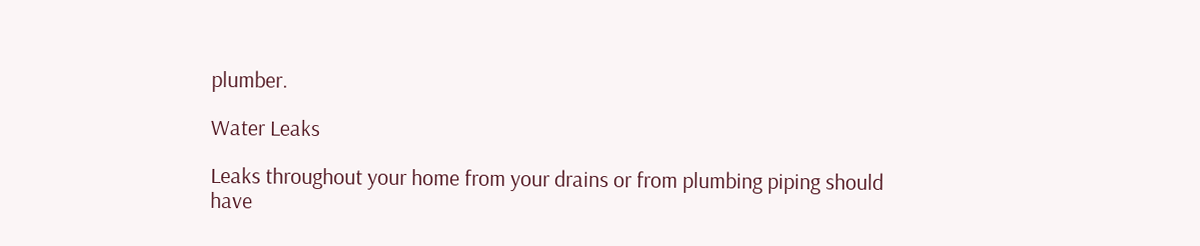plumber.

Water Leaks

Leaks throughout your home from your drains or from plumbing piping should have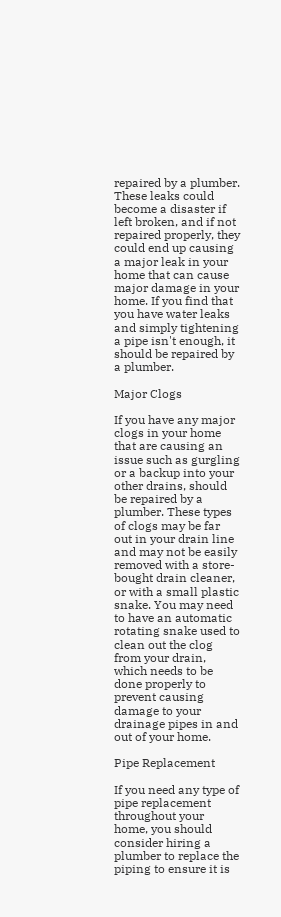repaired by a plumber. These leaks could become a disaster if left broken, and if not repaired properly, they could end up causing a major leak in your home that can cause major damage in your home. If you find that you have water leaks and simply tightening a pipe isn't enough, it should be repaired by a plumber.

Major Clogs

If you have any major clogs in your home that are causing an issue such as gurgling or a backup into your other drains, should be repaired by a plumber. These types of clogs may be far out in your drain line and may not be easily removed with a store-bought drain cleaner, or with a small plastic snake. You may need to have an automatic rotating snake used to clean out the clog from your drain, which needs to be done properly to prevent causing damage to your drainage pipes in and out of your home.

Pipe Replacement

If you need any type of pipe replacement throughout your home, you should consider hiring a plumber to replace the piping to ensure it is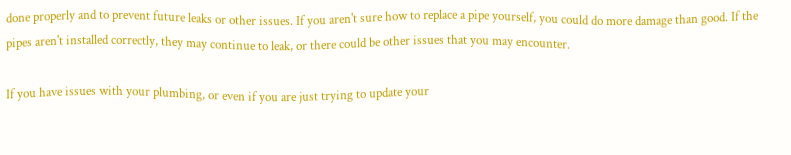done properly and to prevent future leaks or other issues. If you aren't sure how to replace a pipe yourself, you could do more damage than good. If the pipes aren't installed correctly, they may continue to leak, or there could be other issues that you may encounter.

If you have issues with your plumbing, or even if you are just trying to update your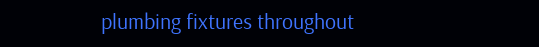plumbing fixtures throughout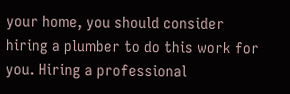your home, you should consider hiring a plumber to do this work for you. Hiring a professional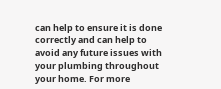can help to ensure it is done correctly and can help to avoid any future issues with your plumbing throughout your home. For more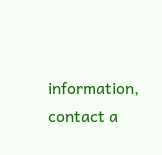information, contact a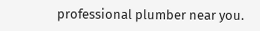professional plumber near you.